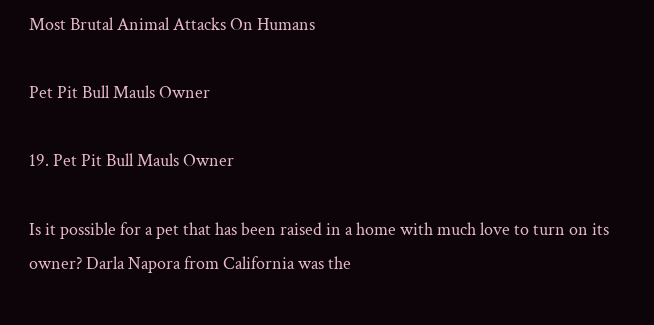Most Brutal Animal Attacks On Humans

Pet Pit Bull Mauls Owner

19. Pet Pit Bull Mauls Owner

Is it possible for a pet that has been raised in a home with much love to turn on its owner? Darla Napora from California was the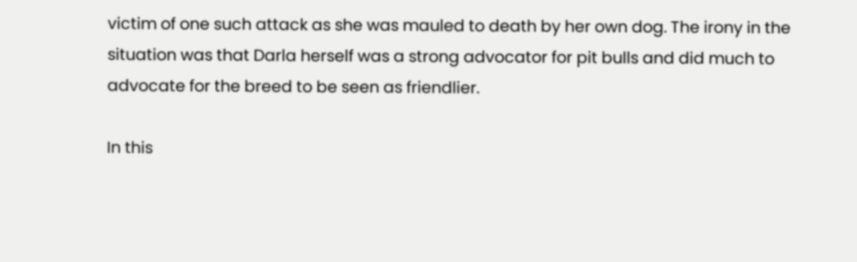victim of one such attack as she was mauled to death by her own dog. The irony in the situation was that Darla herself was a strong advocator for pit bulls and did much to advocate for the breed to be seen as friendlier.

In this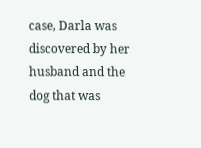case, Darla was discovered by her husband and the dog that was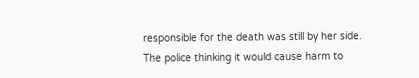responsible for the death was still by her side. The police thinking it would cause harm to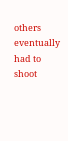others eventually had to shoot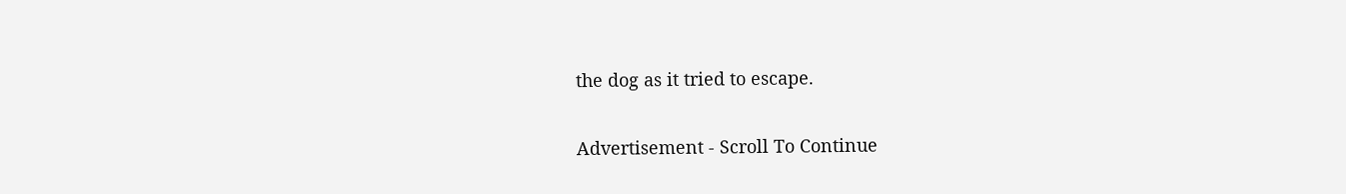the dog as it tried to escape.

Advertisement - Scroll To Continue